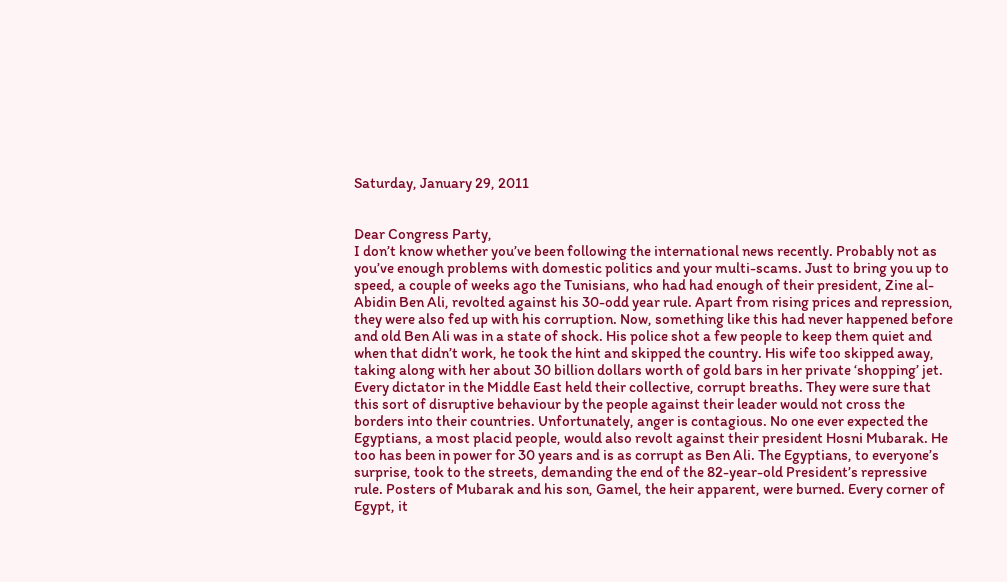Saturday, January 29, 2011


Dear Congress Party,
I don’t know whether you’ve been following the international news recently. Probably not as you’ve enough problems with domestic politics and your multi-scams. Just to bring you up to speed, a couple of weeks ago the Tunisians, who had had enough of their president, Zine al-Abidin Ben Ali, revolted against his 30-odd year rule. Apart from rising prices and repression, they were also fed up with his corruption. Now, something like this had never happened before and old Ben Ali was in a state of shock. His police shot a few people to keep them quiet and when that didn’t work, he took the hint and skipped the country. His wife too skipped away, taking along with her about 30 billion dollars worth of gold bars in her private ‘shopping’ jet.
Every dictator in the Middle East held their collective, corrupt breaths. They were sure that this sort of disruptive behaviour by the people against their leader would not cross the borders into their countries. Unfortunately, anger is contagious. No one ever expected the Egyptians, a most placid people, would also revolt against their president Hosni Mubarak. He too has been in power for 30 years and is as corrupt as Ben Ali. The Egyptians, to everyone’s surprise, took to the streets, demanding the end of the 82-year-old President’s repressive rule. Posters of Mubarak and his son, Gamel, the heir apparent, were burned. Every corner of Egypt, it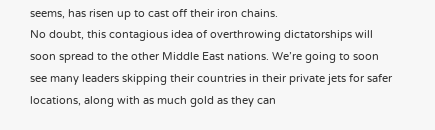seems, has risen up to cast off their iron chains.
No doubt, this contagious idea of overthrowing dictatorships will soon spread to the other Middle East nations. We’re going to soon see many leaders skipping their countries in their private jets for safer locations, along with as much gold as they can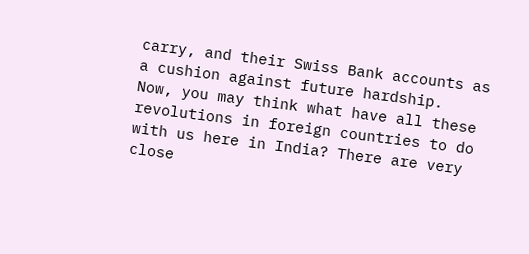carry, and their Swiss Bank accounts as a cushion against future hardship.
Now, you may think what have all these revolutions in foreign countries to do with us here in India? There are very close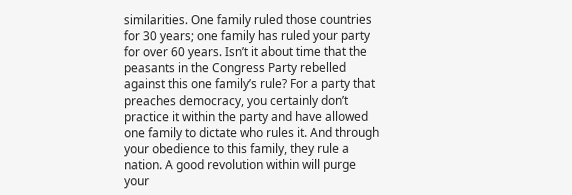similarities. One family ruled those countries for 30 years; one family has ruled your party for over 60 years. Isn’t it about time that the peasants in the Congress Party rebelled against this one family’s rule? For a party that preaches democracy, you certainly don’t practice it within the party and have allowed one family to dictate who rules it. And through your obedience to this family, they rule a nation. A good revolution within will purge your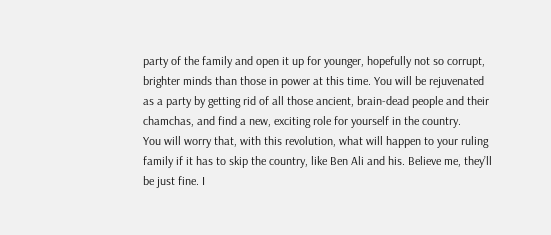party of the family and open it up for younger, hopefully not so corrupt, brighter minds than those in power at this time. You will be rejuvenated as a party by getting rid of all those ancient, brain-dead people and their chamchas, and find a new, exciting role for yourself in the country.
You will worry that, with this revolution, what will happen to your ruling family if it has to skip the country, like Ben Ali and his. Believe me, they’ll be just fine. I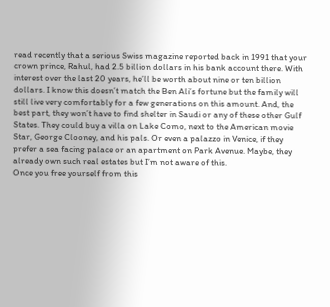read recently that a serious Swiss magazine reported back in 1991 that your crown prince, Rahul, had 2.5 billion dollars in his bank account there. With interest over the last 20 years, he’ll be worth about nine or ten billion dollars. I know this doesn’t match the Ben Ali’s fortune but the family will still live very comfortably for a few generations on this amount. And, the best part, they won’t have to find shelter in Saudi or any of these other Gulf States. They could buy a villa on Lake Como, next to the American movie Star, George Clooney, and his pals. Or even a palazzo in Venice, if they prefer a sea facing palace or an apartment on Park Avenue. Maybe, they already own such real estates but I’m not aware of this.
Once you free yourself from this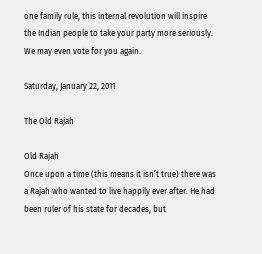one family rule, this internal revolution will inspire the Indian people to take your party more seriously. We may even vote for you again.

Saturday, January 22, 2011

The Old Rajah

Old Rajah
Once upon a time (this means it isn’t true) there was a Rajah who wanted to live happily ever after. He had been ruler of his state for decades, but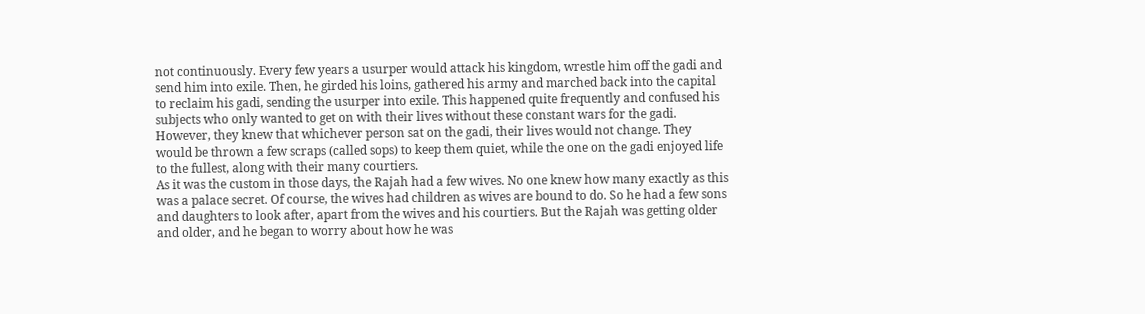not continuously. Every few years a usurper would attack his kingdom, wrestle him off the gadi and send him into exile. Then, he girded his loins, gathered his army and marched back into the capital to reclaim his gadi, sending the usurper into exile. This happened quite frequently and confused his subjects who only wanted to get on with their lives without these constant wars for the gadi. However, they knew that whichever person sat on the gadi, their lives would not change. They would be thrown a few scraps (called sops) to keep them quiet, while the one on the gadi enjoyed life to the fullest, along with their many courtiers.
As it was the custom in those days, the Rajah had a few wives. No one knew how many exactly as this was a palace secret. Of course, the wives had children as wives are bound to do. So he had a few sons and daughters to look after, apart from the wives and his courtiers. But the Rajah was getting older and older, and he began to worry about how he was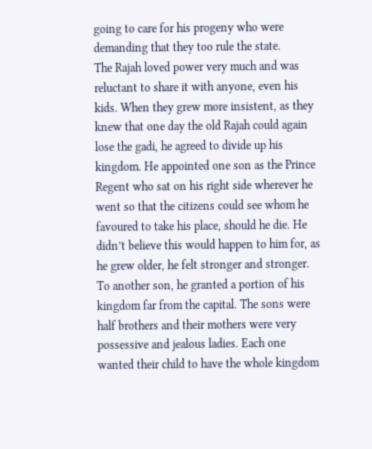going to care for his progeny who were demanding that they too rule the state.
The Rajah loved power very much and was reluctant to share it with anyone, even his kids. When they grew more insistent, as they knew that one day the old Rajah could again lose the gadi, he agreed to divide up his kingdom. He appointed one son as the Prince Regent who sat on his right side wherever he went so that the citizens could see whom he favoured to take his place, should he die. He didn’t believe this would happen to him for, as he grew older, he felt stronger and stronger. To another son, he granted a portion of his kingdom far from the capital. The sons were half brothers and their mothers were very possessive and jealous ladies. Each one wanted their child to have the whole kingdom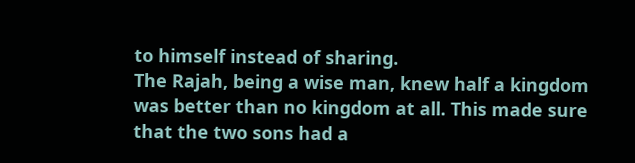to himself instead of sharing.
The Rajah, being a wise man, knew half a kingdom was better than no kingdom at all. This made sure that the two sons had a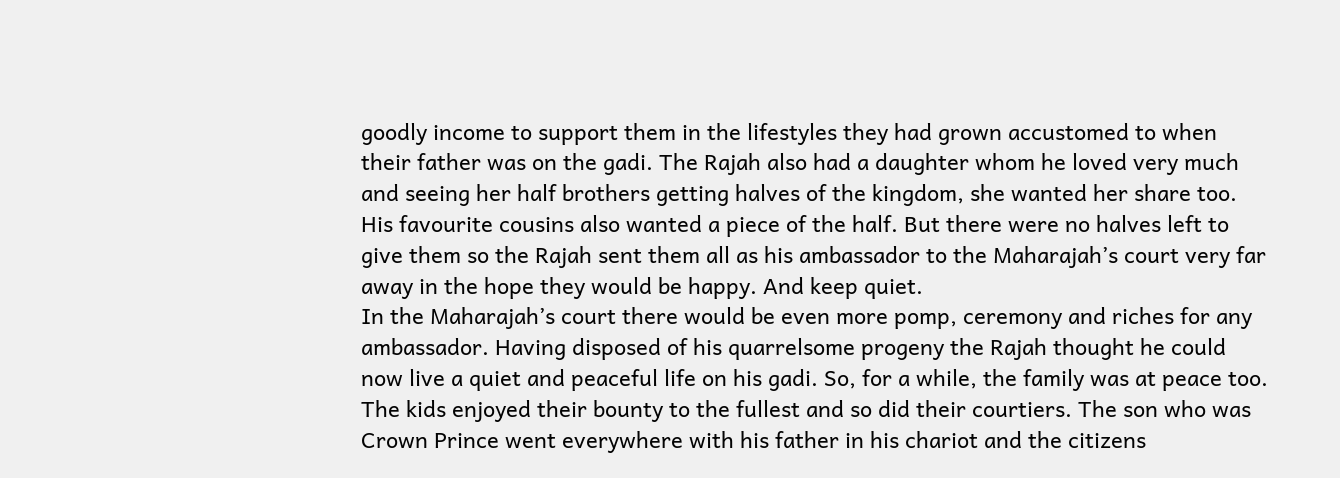goodly income to support them in the lifestyles they had grown accustomed to when their father was on the gadi. The Rajah also had a daughter whom he loved very much and seeing her half brothers getting halves of the kingdom, she wanted her share too. His favourite cousins also wanted a piece of the half. But there were no halves left to give them so the Rajah sent them all as his ambassador to the Maharajah’s court very far away in the hope they would be happy. And keep quiet.
In the Maharajah’s court there would be even more pomp, ceremony and riches for any ambassador. Having disposed of his quarrelsome progeny the Rajah thought he could now live a quiet and peaceful life on his gadi. So, for a while, the family was at peace too. The kids enjoyed their bounty to the fullest and so did their courtiers. The son who was Crown Prince went everywhere with his father in his chariot and the citizens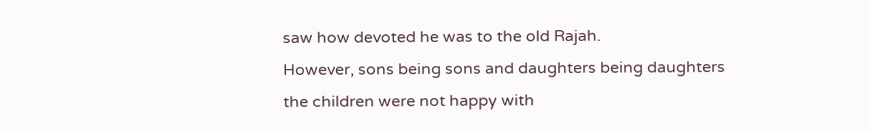saw how devoted he was to the old Rajah.
However, sons being sons and daughters being daughters the children were not happy with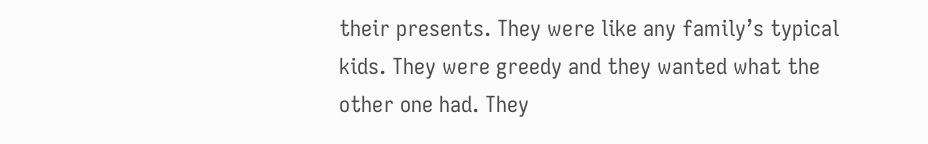their presents. They were like any family’s typical kids. They were greedy and they wanted what the other one had. They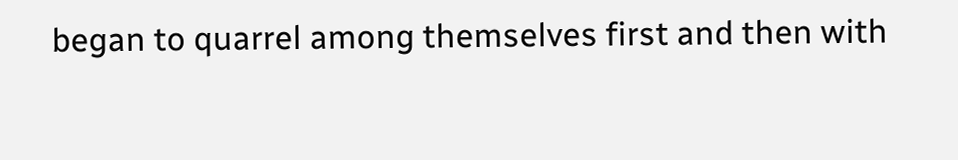began to quarrel among themselves first and then with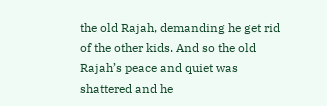the old Rajah, demanding he get rid of the other kids. And so the old Rajah’s peace and quiet was shattered and he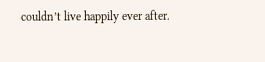couldn’t live happily ever after.